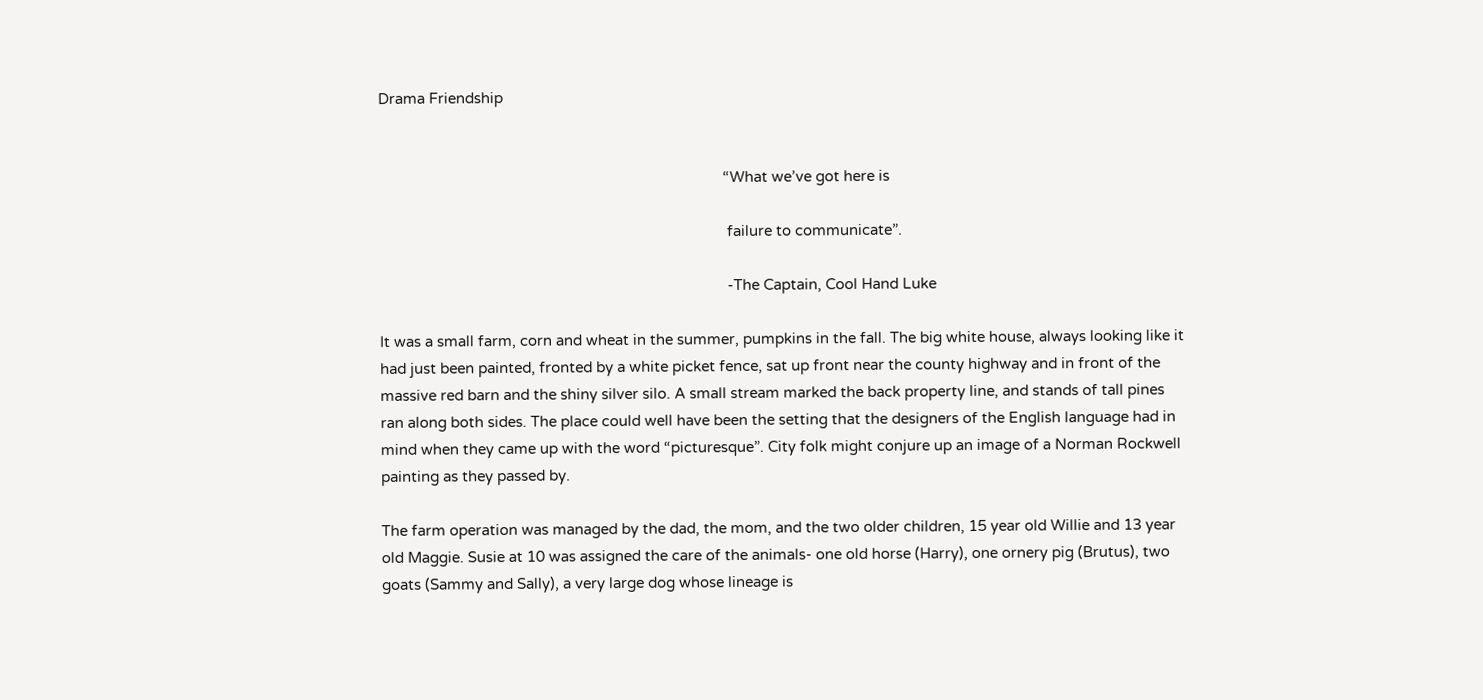Drama Friendship


                                                                                      “What we’ve got here is

                                                                                       failure to communicate”.

                                                                                       -The Captain, Cool Hand Luke

It was a small farm, corn and wheat in the summer, pumpkins in the fall. The big white house, always looking like it had just been painted, fronted by a white picket fence, sat up front near the county highway and in front of the massive red barn and the shiny silver silo. A small stream marked the back property line, and stands of tall pines ran along both sides. The place could well have been the setting that the designers of the English language had in mind when they came up with the word “picturesque”. City folk might conjure up an image of a Norman Rockwell painting as they passed by.

The farm operation was managed by the dad, the mom, and the two older children, 15 year old Willie and 13 year old Maggie. Susie at 10 was assigned the care of the animals- one old horse (Harry), one ornery pig (Brutus), two goats (Sammy and Sally), a very large dog whose lineage is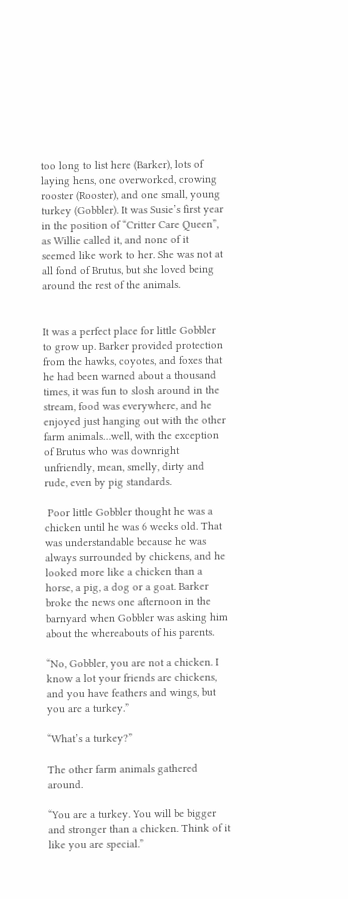too long to list here (Barker), lots of laying hens, one overworked, crowing rooster (Rooster), and one small, young turkey (Gobbler). It was Susie’s first year in the position of “Critter Care Queen”, as Willie called it, and none of it seemed like work to her. She was not at all fond of Brutus, but she loved being around the rest of the animals.


It was a perfect place for little Gobbler to grow up. Barker provided protection from the hawks, coyotes, and foxes that he had been warned about a thousand times, it was fun to slosh around in the stream, food was everywhere, and he enjoyed just hanging out with the other farm animals…well, with the exception of Brutus who was downright unfriendly, mean, smelly, dirty and rude, even by pig standards.

 Poor little Gobbler thought he was a chicken until he was 6 weeks old. That was understandable because he was always surrounded by chickens, and he looked more like a chicken than a horse, a pig, a dog or a goat. Barker broke the news one afternoon in the barnyard when Gobbler was asking him about the whereabouts of his parents.

“No, Gobbler, you are not a chicken. I know a lot your friends are chickens, and you have feathers and wings, but you are a turkey.”

“What’s a turkey?”

The other farm animals gathered around.

“You are a turkey. You will be bigger and stronger than a chicken. Think of it like you are special.”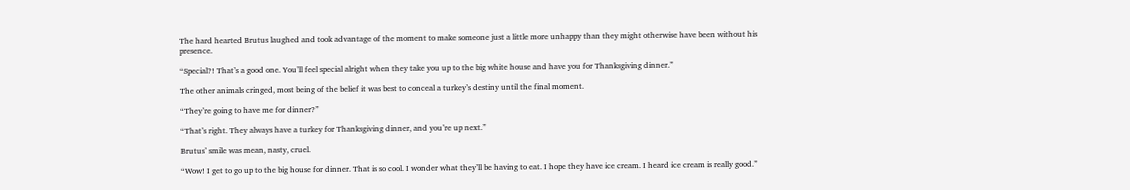The hard hearted Brutus laughed and took advantage of the moment to make someone just a little more unhappy than they might otherwise have been without his presence.

“Special?! That’s a good one. You’ll feel special alright when they take you up to the big white house and have you for Thanksgiving dinner.”

The other animals cringed, most being of the belief it was best to conceal a turkey’s destiny until the final moment.

“They’re going to have me for dinner?”

“That’s right. They always have a turkey for Thanksgiving dinner, and you’re up next.”

Brutus’ smile was mean, nasty, cruel.

“Wow! I get to go up to the big house for dinner. That is so cool. I wonder what they’ll be having to eat. I hope they have ice cream. I heard ice cream is really good.”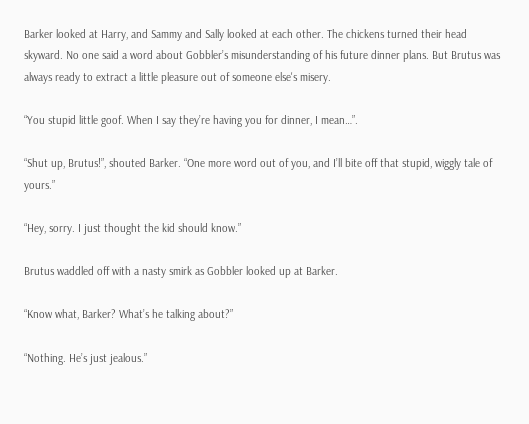Barker looked at Harry, and Sammy and Sally looked at each other. The chickens turned their head skyward. No one said a word about Gobbler’s misunderstanding of his future dinner plans. But Brutus was always ready to extract a little pleasure out of someone else's misery.

“You stupid little goof. When I say they’re having you for dinner, I mean…”.

“Shut up, Brutus!”, shouted Barker. “One more word out of you, and I’ll bite off that stupid, wiggly tale of yours.”

“Hey, sorry. I just thought the kid should know.”

Brutus waddled off with a nasty smirk as Gobbler looked up at Barker.

“Know what, Barker? What’s he talking about?”

“Nothing. He’s just jealous.”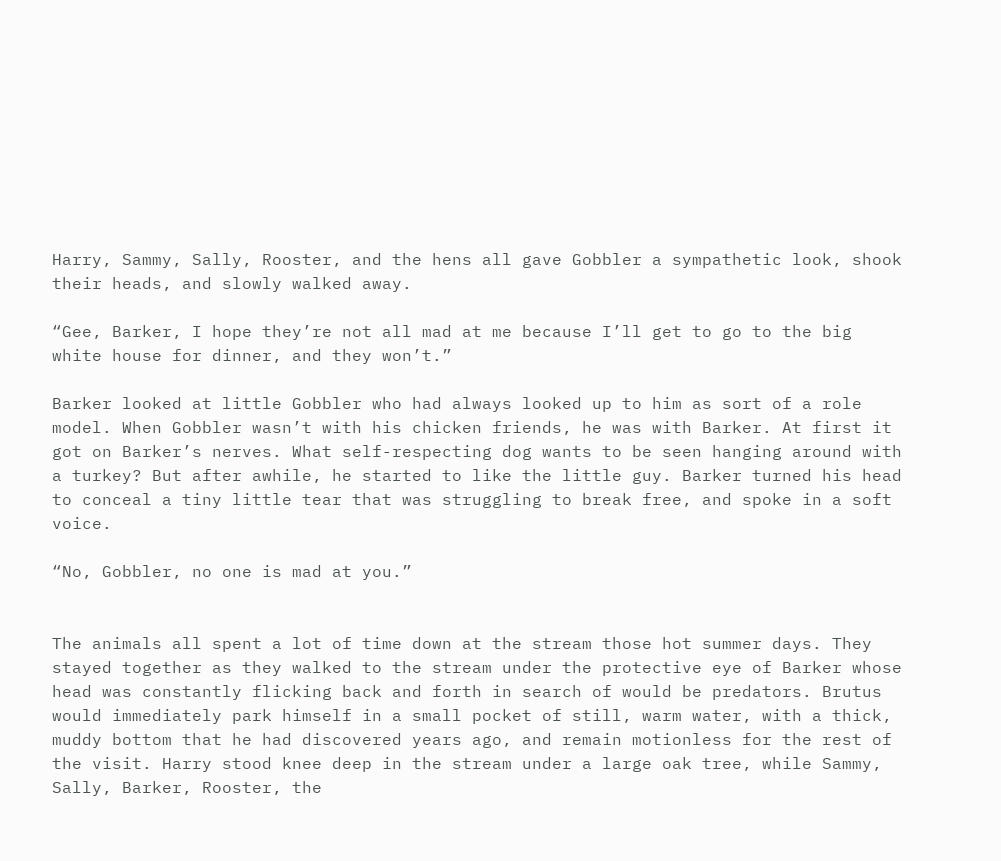Harry, Sammy, Sally, Rooster, and the hens all gave Gobbler a sympathetic look, shook their heads, and slowly walked away.

“Gee, Barker, I hope they’re not all mad at me because I’ll get to go to the big white house for dinner, and they won’t.”

Barker looked at little Gobbler who had always looked up to him as sort of a role model. When Gobbler wasn’t with his chicken friends, he was with Barker. At first it got on Barker’s nerves. What self-respecting dog wants to be seen hanging around with a turkey? But after awhile, he started to like the little guy. Barker turned his head to conceal a tiny little tear that was struggling to break free, and spoke in a soft voice.

“No, Gobbler, no one is mad at you.”


The animals all spent a lot of time down at the stream those hot summer days. They stayed together as they walked to the stream under the protective eye of Barker whose head was constantly flicking back and forth in search of would be predators. Brutus would immediately park himself in a small pocket of still, warm water, with a thick, muddy bottom that he had discovered years ago, and remain motionless for the rest of the visit. Harry stood knee deep in the stream under a large oak tree, while Sammy, Sally, Barker, Rooster, the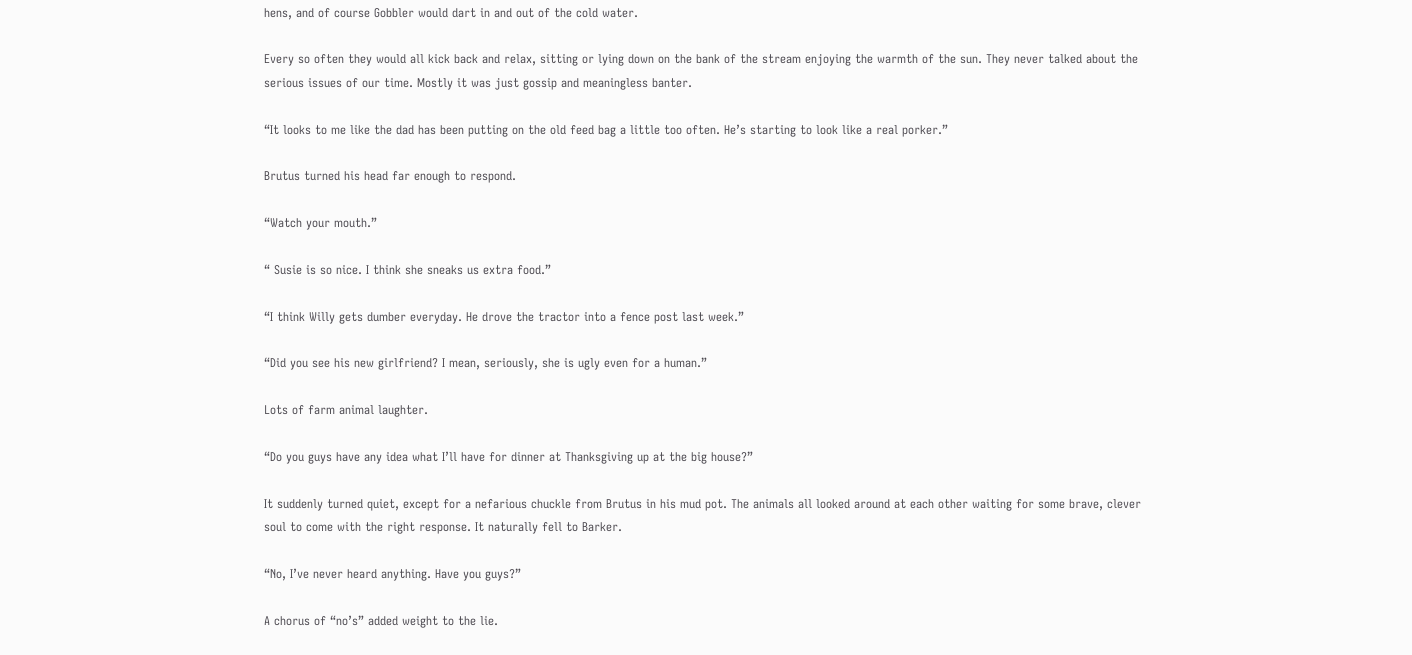hens, and of course Gobbler would dart in and out of the cold water.

Every so often they would all kick back and relax, sitting or lying down on the bank of the stream enjoying the warmth of the sun. They never talked about the serious issues of our time. Mostly it was just gossip and meaningless banter.

“It looks to me like the dad has been putting on the old feed bag a little too often. He’s starting to look like a real porker.”

Brutus turned his head far enough to respond.

“Watch your mouth.”

“ Susie is so nice. I think she sneaks us extra food.”

“I think Willy gets dumber everyday. He drove the tractor into a fence post last week.”

“Did you see his new girlfriend? I mean, seriously, she is ugly even for a human.”

Lots of farm animal laughter.

“Do you guys have any idea what I’ll have for dinner at Thanksgiving up at the big house?”

It suddenly turned quiet, except for a nefarious chuckle from Brutus in his mud pot. The animals all looked around at each other waiting for some brave, clever soul to come with the right response. It naturally fell to Barker.

“No, I’ve never heard anything. Have you guys?”

A chorus of “no’s” added weight to the lie.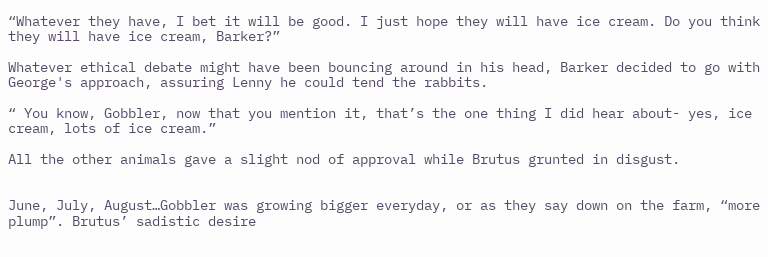“Whatever they have, I bet it will be good. I just hope they will have ice cream. Do you think they will have ice cream, Barker?”

Whatever ethical debate might have been bouncing around in his head, Barker decided to go with George's approach, assuring Lenny he could tend the rabbits.

“ You know, Gobbler, now that you mention it, that’s the one thing I did hear about- yes, ice cream, lots of ice cream.”

All the other animals gave a slight nod of approval while Brutus grunted in disgust.


June, July, August…Gobbler was growing bigger everyday, or as they say down on the farm, “more plump”. Brutus’ sadistic desire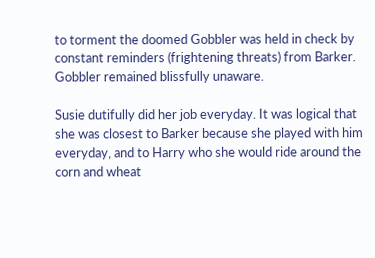to torment the doomed Gobbler was held in check by constant reminders (frightening threats) from Barker. Gobbler remained blissfully unaware.

Susie dutifully did her job everyday. It was logical that she was closest to Barker because she played with him everyday, and to Harry who she would ride around the corn and wheat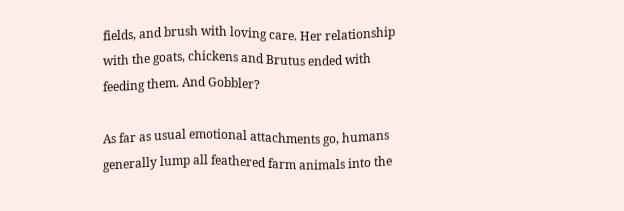fields, and brush with loving care. Her relationship with the goats, chickens and Brutus ended with feeding them. And Gobbler?

As far as usual emotional attachments go, humans generally lump all feathered farm animals into the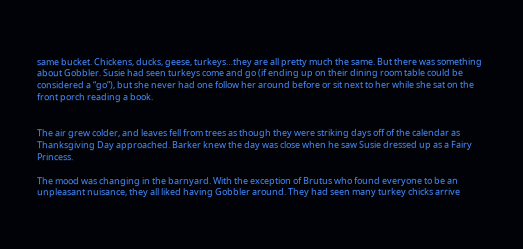same bucket. Chickens, ducks, geese, turkeys…they are all pretty much the same. But there was something about Gobbler. Susie had seen turkeys come and go (if ending up on their dining room table could be considered a “go”), but she never had one follow her around before or sit next to her while she sat on the front porch reading a book.


The air grew colder, and leaves fell from trees as though they were striking days off of the calendar as Thanksgiving Day approached. Barker knew the day was close when he saw Susie dressed up as a Fairy Princess.

The mood was changing in the barnyard. With the exception of Brutus who found everyone to be an unpleasant nuisance, they all liked having Gobbler around. They had seen many turkey chicks arrive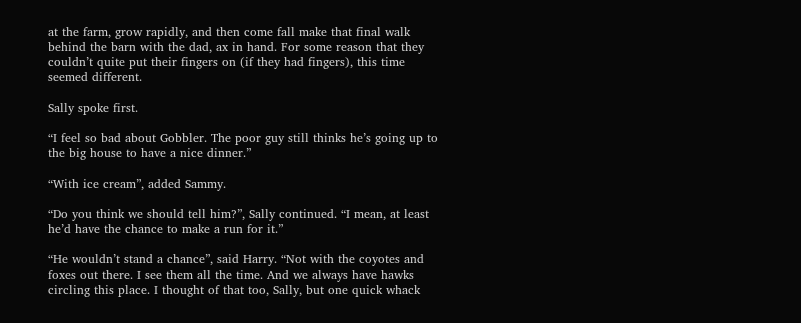at the farm, grow rapidly, and then come fall make that final walk behind the barn with the dad, ax in hand. For some reason that they couldn’t quite put their fingers on (if they had fingers), this time seemed different.

Sally spoke first.

“I feel so bad about Gobbler. The poor guy still thinks he’s going up to the big house to have a nice dinner.”

“With ice cream”, added Sammy.

“Do you think we should tell him?”, Sally continued. “I mean, at least he’d have the chance to make a run for it.”

“He wouldn’t stand a chance”, said Harry. “Not with the coyotes and foxes out there. I see them all the time. And we always have hawks circling this place. I thought of that too, Sally, but one quick whack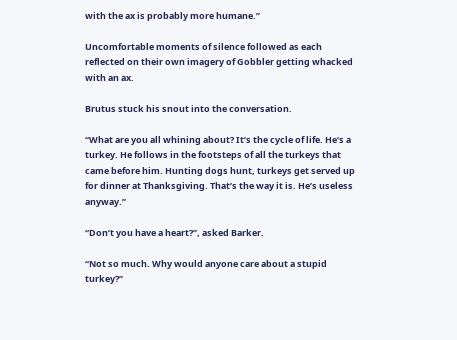with the ax is probably more humane.”

Uncomfortable moments of silence followed as each reflected on their own imagery of Gobbler getting whacked with an ax.

Brutus stuck his snout into the conversation.

“What are you all whining about? It’s the cycle of life. He’s a turkey. He follows in the footsteps of all the turkeys that came before him. Hunting dogs hunt, turkeys get served up for dinner at Thanksgiving. That’s the way it is. He’s useless anyway.”

“Don’t you have a heart?”, asked Barker.

“Not so much. Why would anyone care about a stupid turkey?”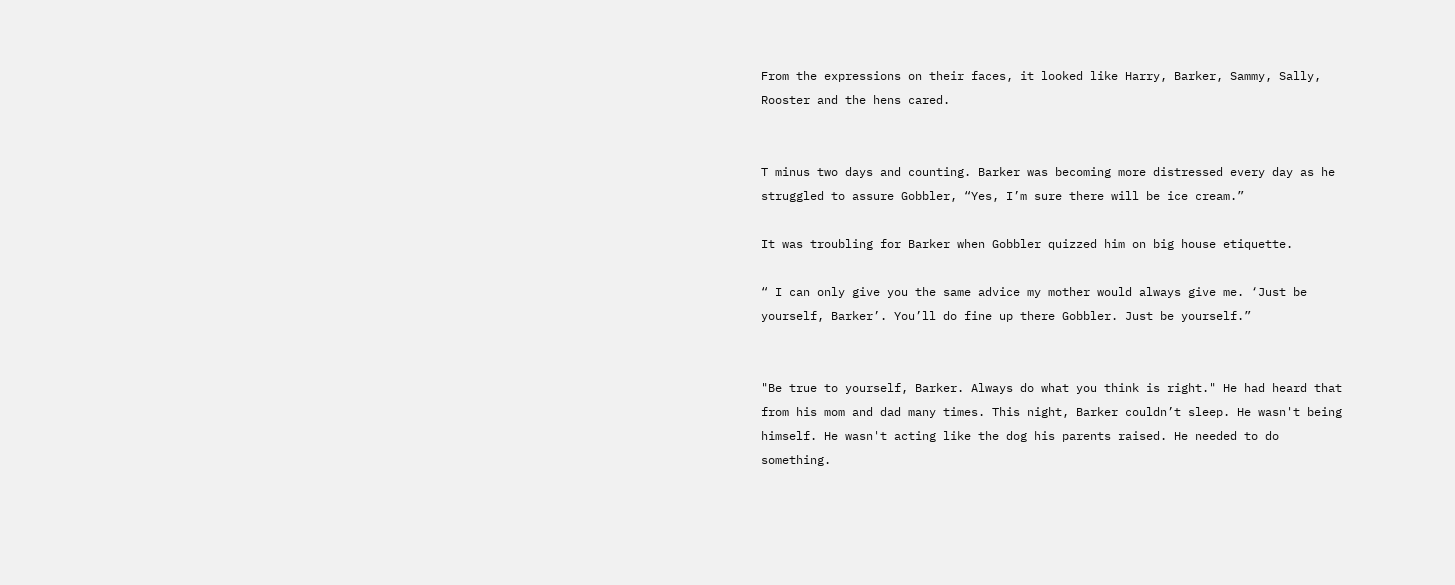From the expressions on their faces, it looked like Harry, Barker, Sammy, Sally, Rooster and the hens cared.


T minus two days and counting. Barker was becoming more distressed every day as he struggled to assure Gobbler, “Yes, I’m sure there will be ice cream.”

It was troubling for Barker when Gobbler quizzed him on big house etiquette.

“ I can only give you the same advice my mother would always give me. ‘Just be yourself, Barker’. You’ll do fine up there Gobbler. Just be yourself.”


"Be true to yourself, Barker. Always do what you think is right." He had heard that from his mom and dad many times. This night, Barker couldn’t sleep. He wasn't being himself. He wasn't acting like the dog his parents raised. He needed to do something.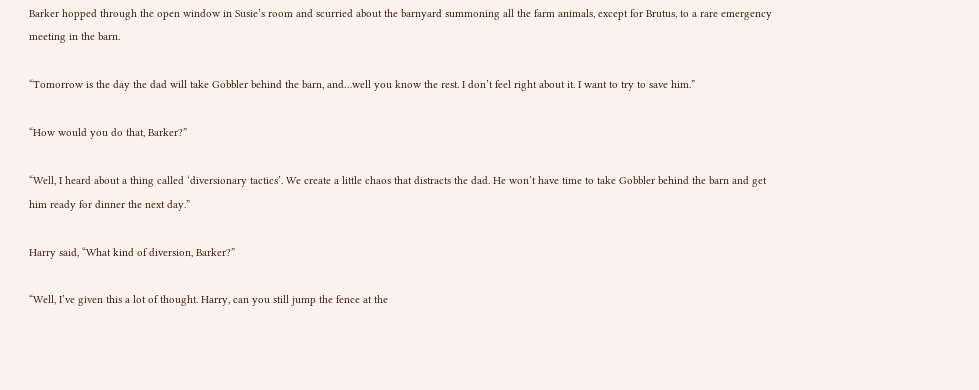Barker hopped through the open window in Susie’s room and scurried about the barnyard summoning all the farm animals, except for Brutus, to a rare emergency meeting in the barn.

“Tomorrow is the day the dad will take Gobbler behind the barn, and…well you know the rest. I don’t feel right about it. I want to try to save him.”

“How would you do that, Barker?”

“Well, I heard about a thing called ‘diversionary tactics’. We create a little chaos that distracts the dad. He won’t have time to take Gobbler behind the barn and get him ready for dinner the next day.”

Harry said, “What kind of diversion, Barker?”

“Well, I’ve given this a lot of thought. Harry, can you still jump the fence at the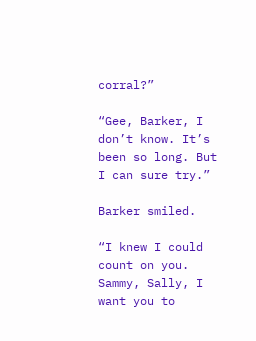corral?”

“Gee, Barker, I don’t know. It’s been so long. But I can sure try.”

Barker smiled.

“I knew I could count on you. Sammy, Sally, I want you to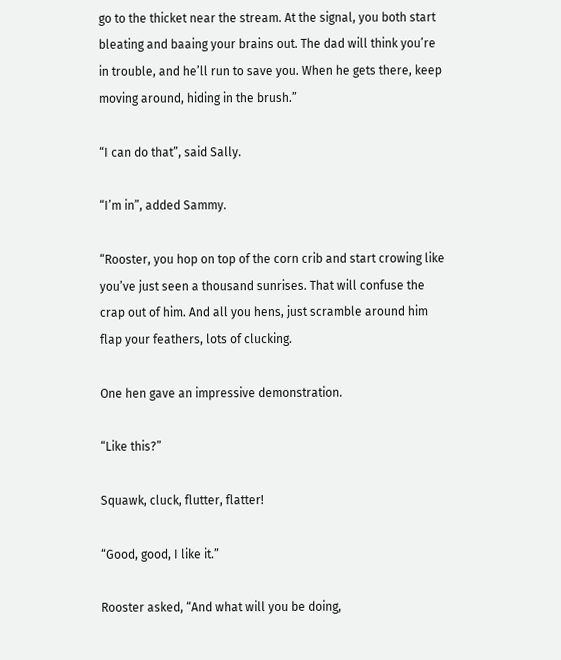go to the thicket near the stream. At the signal, you both start bleating and baaing your brains out. The dad will think you’re in trouble, and he’ll run to save you. When he gets there, keep moving around, hiding in the brush.”

“I can do that”, said Sally.

“I’m in”, added Sammy.

“Rooster, you hop on top of the corn crib and start crowing like you’ve just seen a thousand sunrises. That will confuse the crap out of him. And all you hens, just scramble around him flap your feathers, lots of clucking.

One hen gave an impressive demonstration.

“Like this?”

Squawk, cluck, flutter, flatter!

“Good, good, I like it.”

Rooster asked, “And what will you be doing,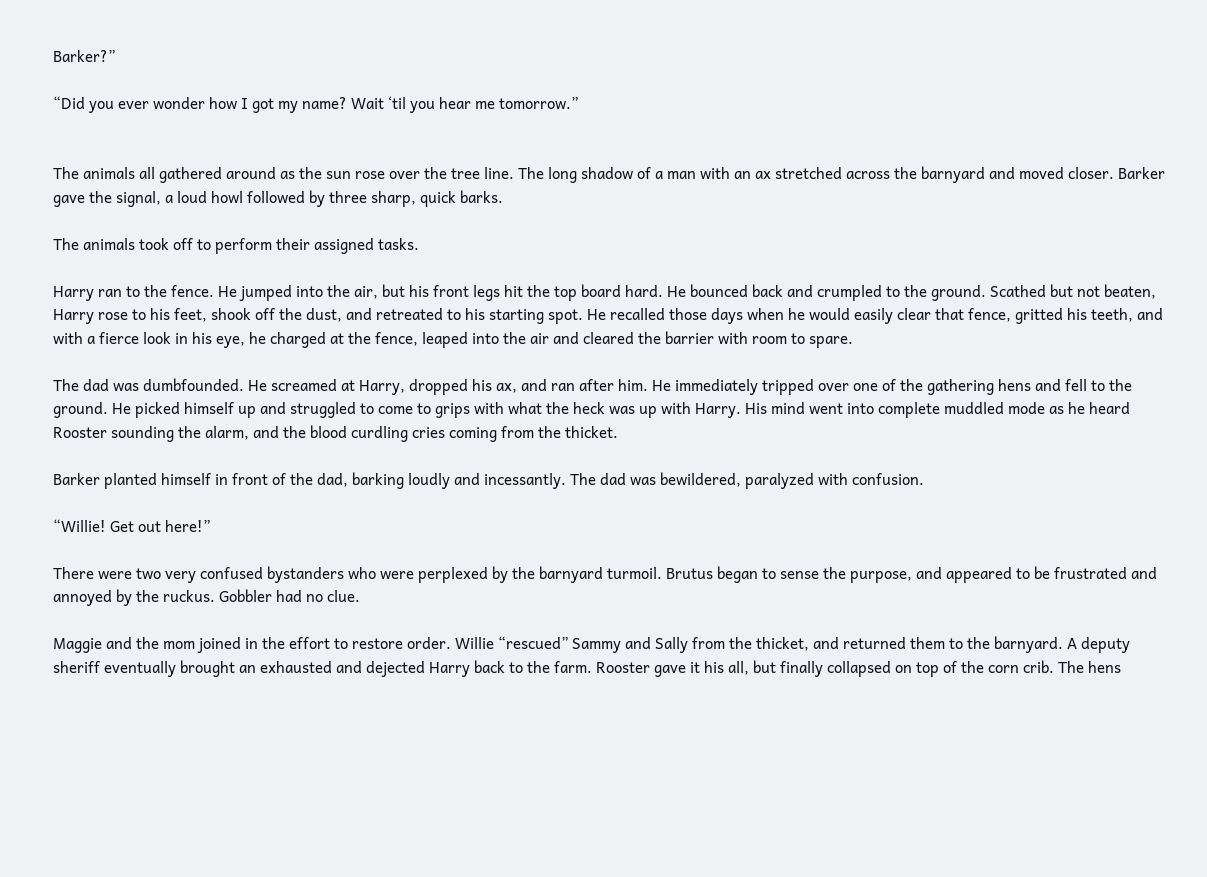Barker?”

“Did you ever wonder how I got my name? Wait ‘til you hear me tomorrow.”


The animals all gathered around as the sun rose over the tree line. The long shadow of a man with an ax stretched across the barnyard and moved closer. Barker gave the signal, a loud howl followed by three sharp, quick barks.

The animals took off to perform their assigned tasks.

Harry ran to the fence. He jumped into the air, but his front legs hit the top board hard. He bounced back and crumpled to the ground. Scathed but not beaten, Harry rose to his feet, shook off the dust, and retreated to his starting spot. He recalled those days when he would easily clear that fence, gritted his teeth, and with a fierce look in his eye, he charged at the fence, leaped into the air and cleared the barrier with room to spare.

The dad was dumbfounded. He screamed at Harry, dropped his ax, and ran after him. He immediately tripped over one of the gathering hens and fell to the ground. He picked himself up and struggled to come to grips with what the heck was up with Harry. His mind went into complete muddled mode as he heard Rooster sounding the alarm, and the blood curdling cries coming from the thicket.

Barker planted himself in front of the dad, barking loudly and incessantly. The dad was bewildered, paralyzed with confusion.

“Willie! Get out here!”

There were two very confused bystanders who were perplexed by the barnyard turmoil. Brutus began to sense the purpose, and appeared to be frustrated and annoyed by the ruckus. Gobbler had no clue.

Maggie and the mom joined in the effort to restore order. Willie “rescued” Sammy and Sally from the thicket, and returned them to the barnyard. A deputy sheriff eventually brought an exhausted and dejected Harry back to the farm. Rooster gave it his all, but finally collapsed on top of the corn crib. The hens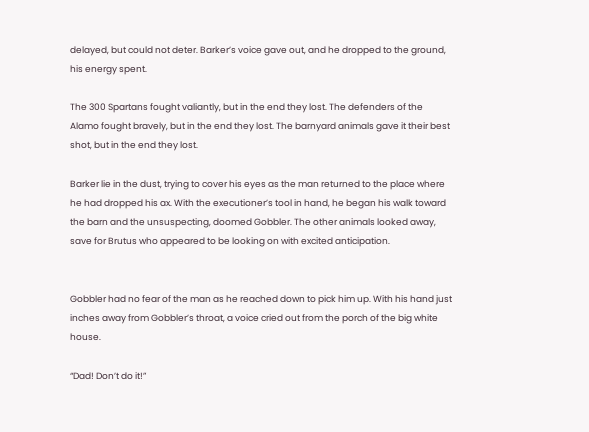delayed, but could not deter. Barker’s voice gave out, and he dropped to the ground, his energy spent.

The 300 Spartans fought valiantly, but in the end they lost. The defenders of the Alamo fought bravely, but in the end they lost. The barnyard animals gave it their best shot, but in the end they lost.

Barker lie in the dust, trying to cover his eyes as the man returned to the place where he had dropped his ax. With the executioner’s tool in hand, he began his walk toward the barn and the unsuspecting, doomed Gobbler. The other animals looked away, save for Brutus who appeared to be looking on with excited anticipation.


Gobbler had no fear of the man as he reached down to pick him up. With his hand just inches away from Gobbler’s throat, a voice cried out from the porch of the big white house.

“Dad! Don’t do it!”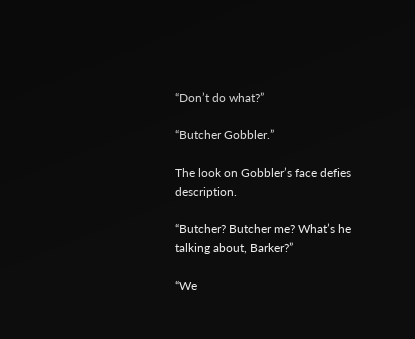“Don’t do what?”

“Butcher Gobbler.”

The look on Gobbler’s face defies description.

“Butcher? Butcher me? What’s he talking about, Barker?”

“We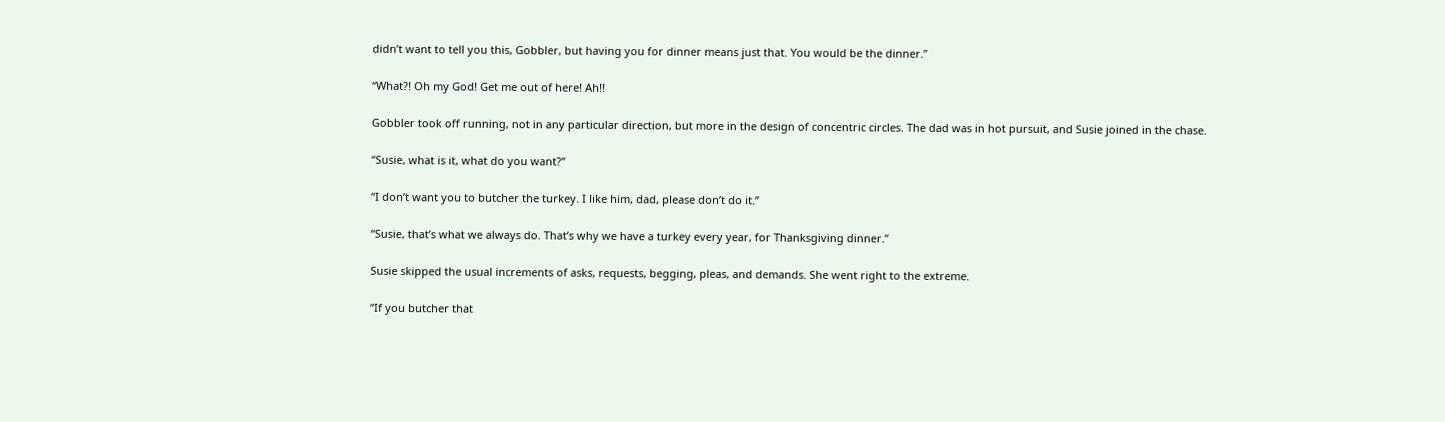didn’t want to tell you this, Gobbler, but having you for dinner means just that. You would be the dinner.”

“What?! Oh my God! Get me out of here! Ah!!

Gobbler took off running, not in any particular direction, but more in the design of concentric circles. The dad was in hot pursuit, and Susie joined in the chase.

“Susie, what is it, what do you want?”

“I don’t want you to butcher the turkey. I like him, dad, please don’t do it.”

“Susie, that’s what we always do. That’s why we have a turkey every year, for Thanksgiving dinner.”

Susie skipped the usual increments of asks, requests, begging, pleas, and demands. She went right to the extreme.

“If you butcher that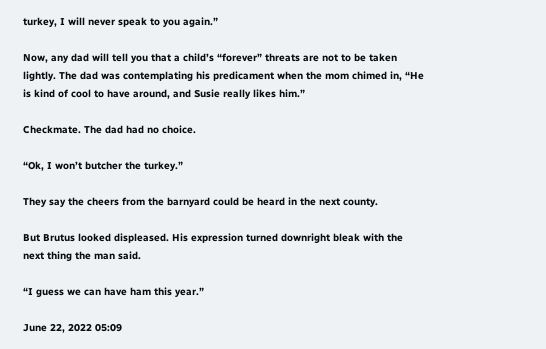turkey, I will never speak to you again.”

Now, any dad will tell you that a child’s “forever” threats are not to be taken lightly. The dad was contemplating his predicament when the mom chimed in, “He is kind of cool to have around, and Susie really likes him.”

Checkmate. The dad had no choice.

“Ok, I won’t butcher the turkey.”

They say the cheers from the barnyard could be heard in the next county.

But Brutus looked displeased. His expression turned downright bleak with the next thing the man said.

“I guess we can have ham this year.”

June 22, 2022 05:09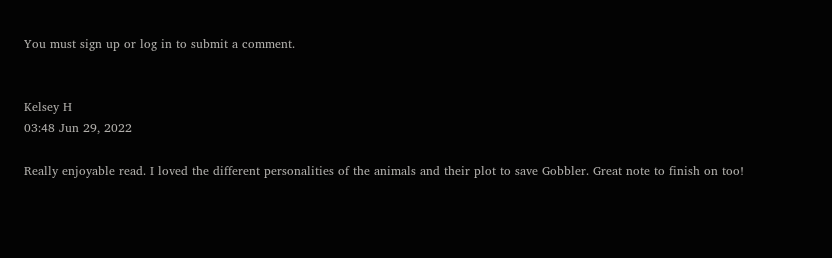You must sign up or log in to submit a comment.


Kelsey H
03:48 Jun 29, 2022

Really enjoyable read. I loved the different personalities of the animals and their plot to save Gobbler. Great note to finish on too!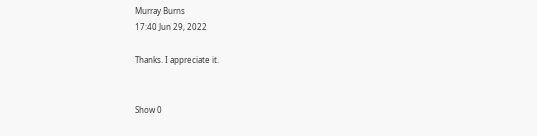Murray Burns
17:40 Jun 29, 2022

Thanks. I appreciate it.


Show 0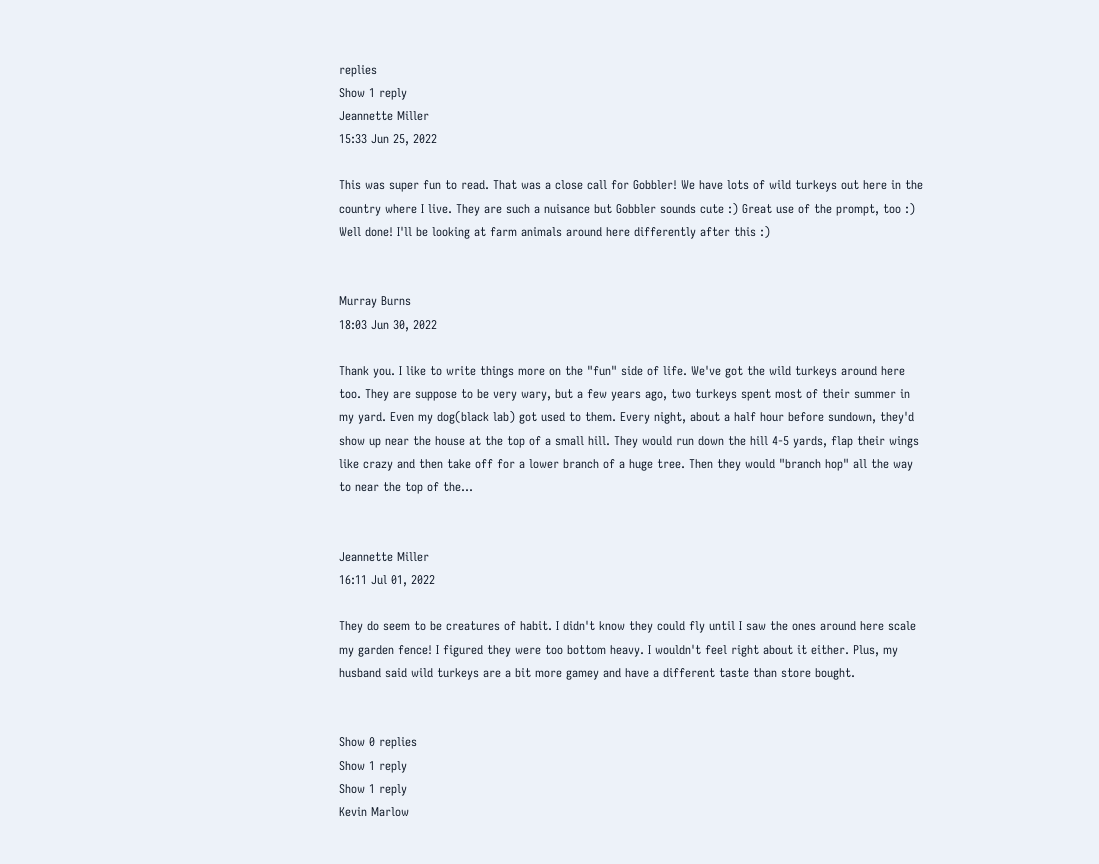replies
Show 1 reply
Jeannette Miller
15:33 Jun 25, 2022

This was super fun to read. That was a close call for Gobbler! We have lots of wild turkeys out here in the country where I live. They are such a nuisance but Gobbler sounds cute :) Great use of the prompt, too :) Well done! I'll be looking at farm animals around here differently after this :)


Murray Burns
18:03 Jun 30, 2022

Thank you. I like to write things more on the "fun" side of life. We've got the wild turkeys around here too. They are suppose to be very wary, but a few years ago, two turkeys spent most of their summer in my yard. Even my dog(black lab) got used to them. Every night, about a half hour before sundown, they'd show up near the house at the top of a small hill. They would run down the hill 4-5 yards, flap their wings like crazy and then take off for a lower branch of a huge tree. Then they would "branch hop" all the way to near the top of the...


Jeannette Miller
16:11 Jul 01, 2022

They do seem to be creatures of habit. I didn't know they could fly until I saw the ones around here scale my garden fence! I figured they were too bottom heavy. I wouldn't feel right about it either. Plus, my husband said wild turkeys are a bit more gamey and have a different taste than store bought.


Show 0 replies
Show 1 reply
Show 1 reply
Kevin Marlow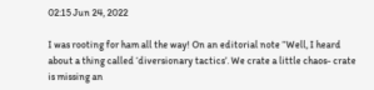02:15 Jun 24, 2022

I was rooting for ham all the way! On an editorial note “Well, I heard about a thing called ‘diversionary tactics’. We crate a little chaos- crate is missing an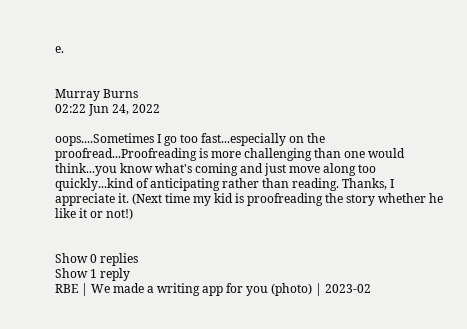e.


Murray Burns
02:22 Jun 24, 2022

oops....Sometimes I go too fast...especially on the proofread...Proofreading is more challenging than one would think...you know what's coming and just move along too quickly...kind of anticipating rather than reading. Thanks, I appreciate it. (Next time my kid is proofreading the story whether he like it or not!)


Show 0 replies
Show 1 reply
RBE | We made a writing app for you (photo) | 2023-02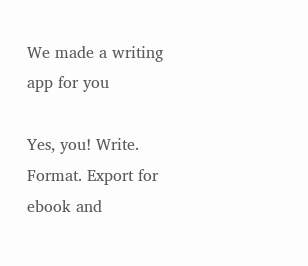We made a writing app for you

Yes, you! Write. Format. Export for ebook and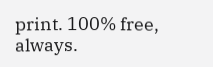print. 100% free, always.